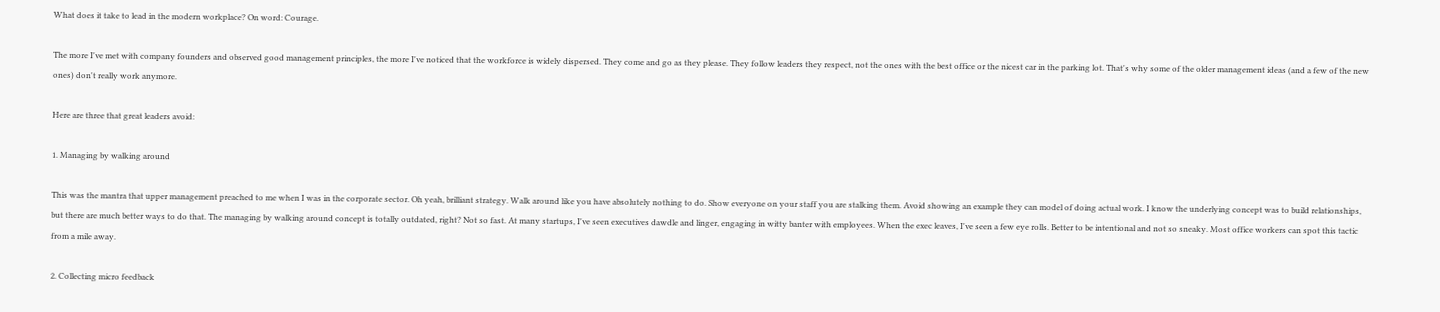What does it take to lead in the modern workplace? On word: Courage.

The more I've met with company founders and observed good management principles, the more I've noticed that the workforce is widely dispersed. They come and go as they please. They follow leaders they respect, not the ones with the best office or the nicest car in the parking lot. That's why some of the older management ideas (and a few of the new ones) don't really work anymore.

Here are three that great leaders avoid:

1. Managing by walking around

This was the mantra that upper management preached to me when I was in the corporate sector. Oh yeah, brilliant strategy. Walk around like you have absolutely nothing to do. Show everyone on your staff you are stalking them. Avoid showing an example they can model of doing actual work. I know the underlying concept was to build relationships, but there are much better ways to do that. The managing by walking around concept is totally outdated, right? Not so fast. At many startups, I've seen executives dawdle and linger, engaging in witty banter with employees. When the exec leaves, I've seen a few eye rolls. Better to be intentional and not so sneaky. Most office workers can spot this tactic from a mile away.

2. Collecting micro feedback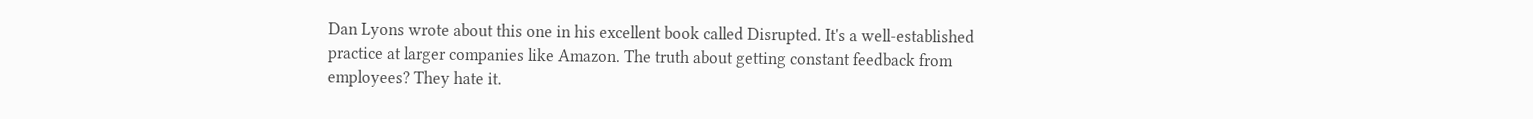Dan Lyons wrote about this one in his excellent book called Disrupted. It's a well-established practice at larger companies like Amazon. The truth about getting constant feedback from employees? They hate it.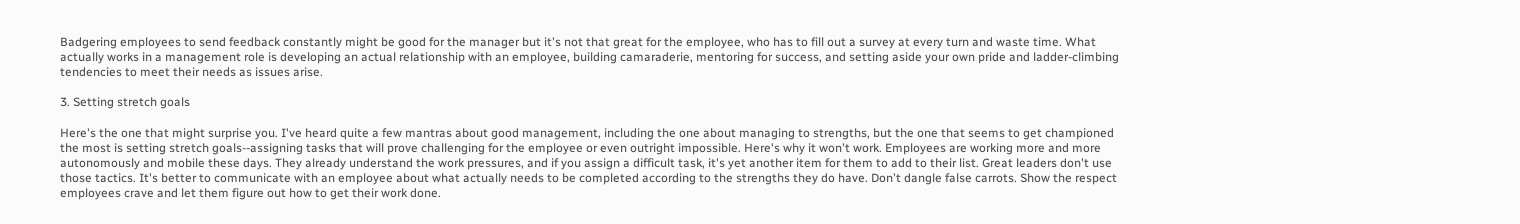Badgering employees to send feedback constantly might be good for the manager but it's not that great for the employee, who has to fill out a survey at every turn and waste time. What actually works in a management role is developing an actual relationship with an employee, building camaraderie, mentoring for success, and setting aside your own pride and ladder-climbing tendencies to meet their needs as issues arise.

3. Setting stretch goals

Here's the one that might surprise you. I've heard quite a few mantras about good management, including the one about managing to strengths, but the one that seems to get championed the most is setting stretch goals--assigning tasks that will prove challenging for the employee or even outright impossible. Here's why it won't work. Employees are working more and more autonomously and mobile these days. They already understand the work pressures, and if you assign a difficult task, it's yet another item for them to add to their list. Great leaders don't use those tactics. It's better to communicate with an employee about what actually needs to be completed according to the strengths they do have. Don't dangle false carrots. Show the respect employees crave and let them figure out how to get their work done.